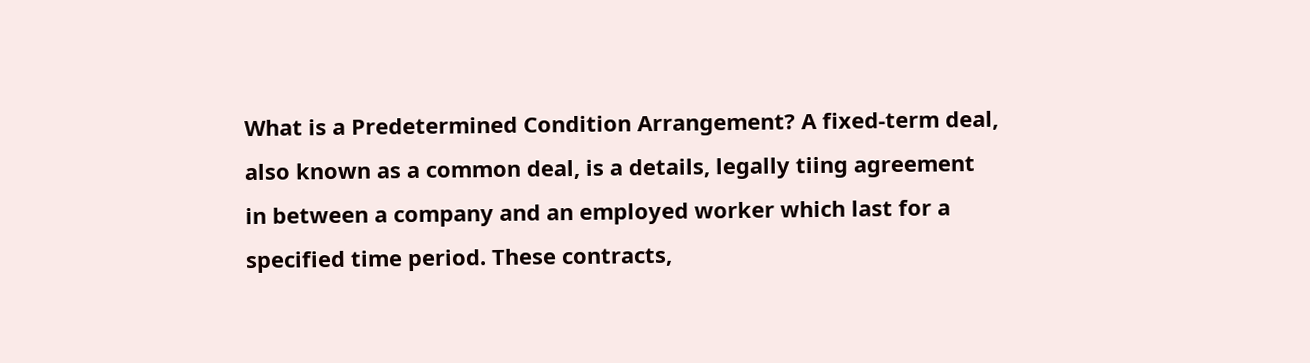What is a Predetermined Condition Arrangement? A fixed-term deal, also known as a common deal, is a details, legally tiing agreement in between a company and an employed worker which last for a specified time period. These contracts,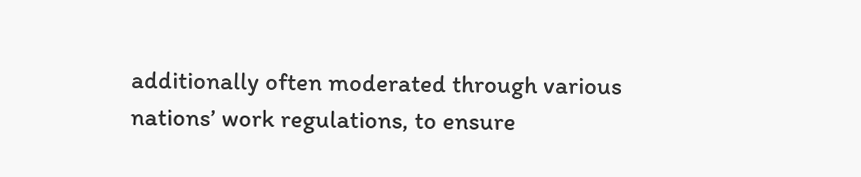additionally often moderated through various nations’ work regulations, to ensure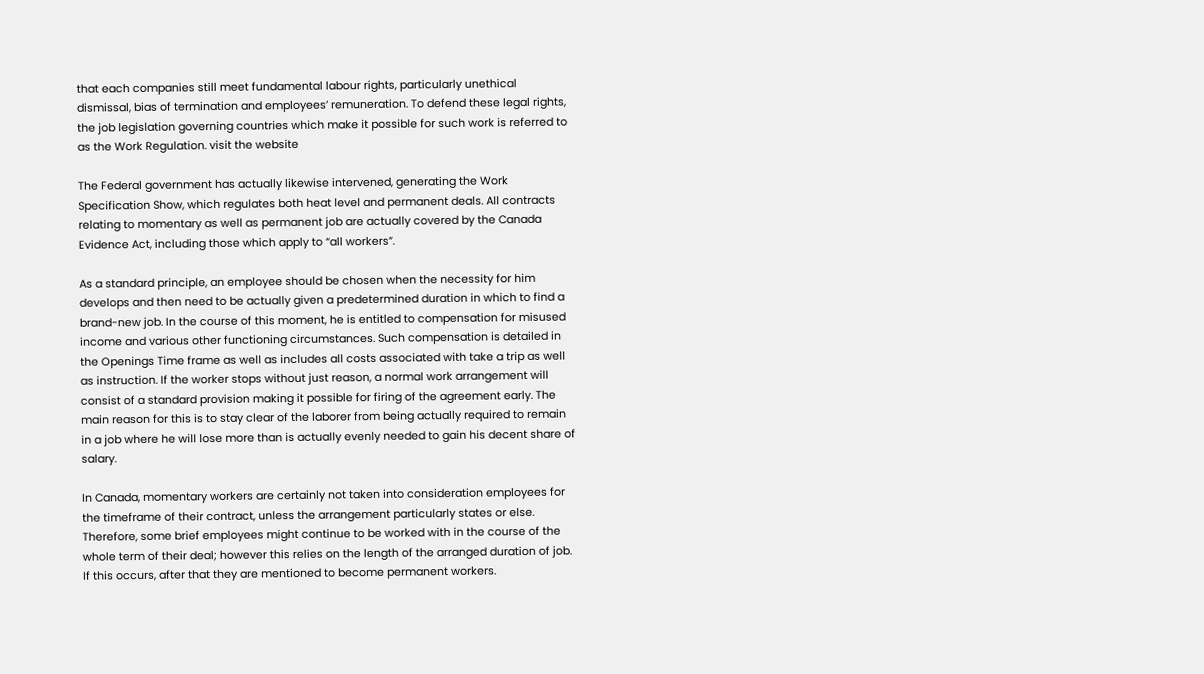that each companies still meet fundamental labour rights, particularly unethical dismissal, bias of termination and employees’ remuneration. To defend these legal rights, the job legislation governing countries which make it possible for such work is referred to as the Work Regulation. visit the website

The Federal government has actually likewise intervened, generating the Work Specification Show, which regulates both heat level and permanent deals. All contracts relating to momentary as well as permanent job are actually covered by the Canada Evidence Act, including those which apply to “all workers”.

As a standard principle, an employee should be chosen when the necessity for him develops and then need to be actually given a predetermined duration in which to find a brand-new job. In the course of this moment, he is entitled to compensation for misused income and various other functioning circumstances. Such compensation is detailed in the Openings Time frame as well as includes all costs associated with take a trip as well as instruction. If the worker stops without just reason, a normal work arrangement will consist of a standard provision making it possible for firing of the agreement early. The main reason for this is to stay clear of the laborer from being actually required to remain in a job where he will lose more than is actually evenly needed to gain his decent share of salary.

In Canada, momentary workers are certainly not taken into consideration employees for the timeframe of their contract, unless the arrangement particularly states or else. Therefore, some brief employees might continue to be worked with in the course of the whole term of their deal; however this relies on the length of the arranged duration of job. If this occurs, after that they are mentioned to become permanent workers.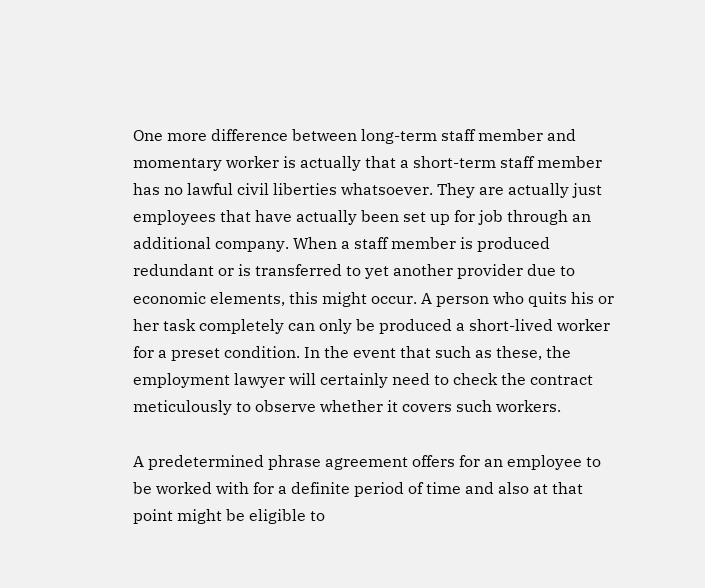One more difference between long-term staff member and momentary worker is actually that a short-term staff member has no lawful civil liberties whatsoever. They are actually just employees that have actually been set up for job through an additional company. When a staff member is produced redundant or is transferred to yet another provider due to economic elements, this might occur. A person who quits his or her task completely can only be produced a short-lived worker for a preset condition. In the event that such as these, the employment lawyer will certainly need to check the contract meticulously to observe whether it covers such workers.

A predetermined phrase agreement offers for an employee to be worked with for a definite period of time and also at that point might be eligible to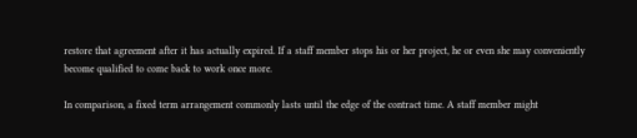restore that agreement after it has actually expired. If a staff member stops his or her project, he or even she may conveniently become qualified to come back to work once more.

In comparison, a fixed term arrangement commonly lasts until the edge of the contract time. A staff member might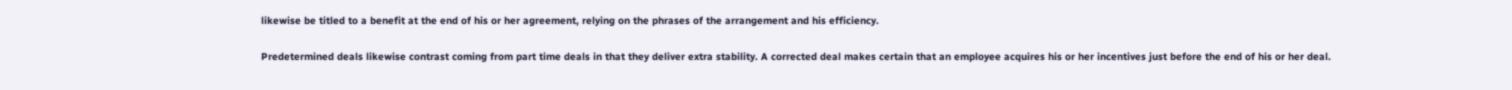likewise be titled to a benefit at the end of his or her agreement, relying on the phrases of the arrangement and his efficiency.

Predetermined deals likewise contrast coming from part time deals in that they deliver extra stability. A corrected deal makes certain that an employee acquires his or her incentives just before the end of his or her deal.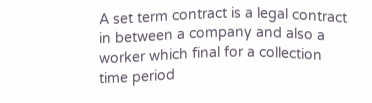A set term contract is a legal contract in between a company and also a worker which final for a collection time period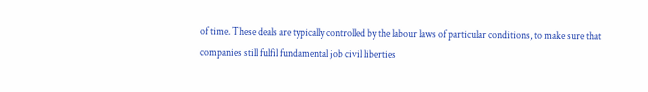of time. These deals are typically controlled by the labour laws of particular conditions, to make sure that companies still fulfil fundamental job civil liberties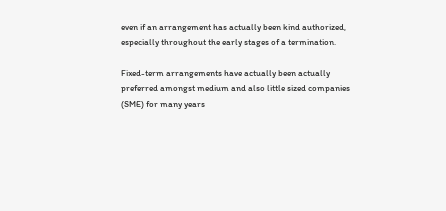even if an arrangement has actually been kind authorized, especially throughout the early stages of a termination.

Fixed-term arrangements have actually been actually preferred amongst medium and also little sized companies (SME) for many years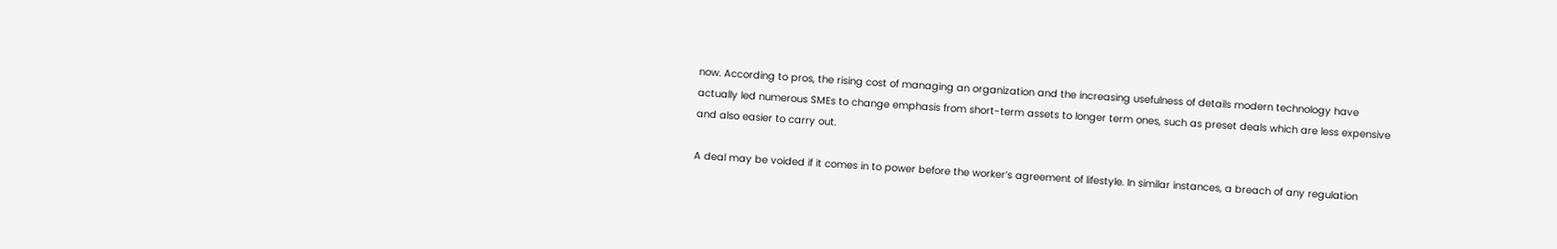now. According to pros, the rising cost of managing an organization and the increasing usefulness of details modern technology have actually led numerous SMEs to change emphasis from short-term assets to longer term ones, such as preset deals which are less expensive and also easier to carry out.

A deal may be voided if it comes in to power before the worker’s agreement of lifestyle. In similar instances, a breach of any regulation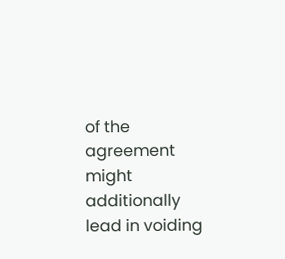of the agreement might additionally lead in voiding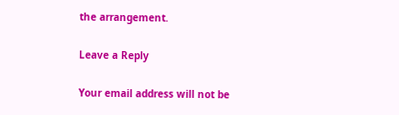the arrangement.

Leave a Reply

Your email address will not be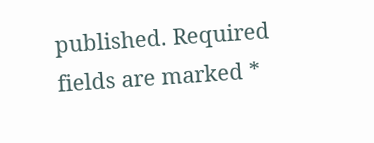published. Required fields are marked *